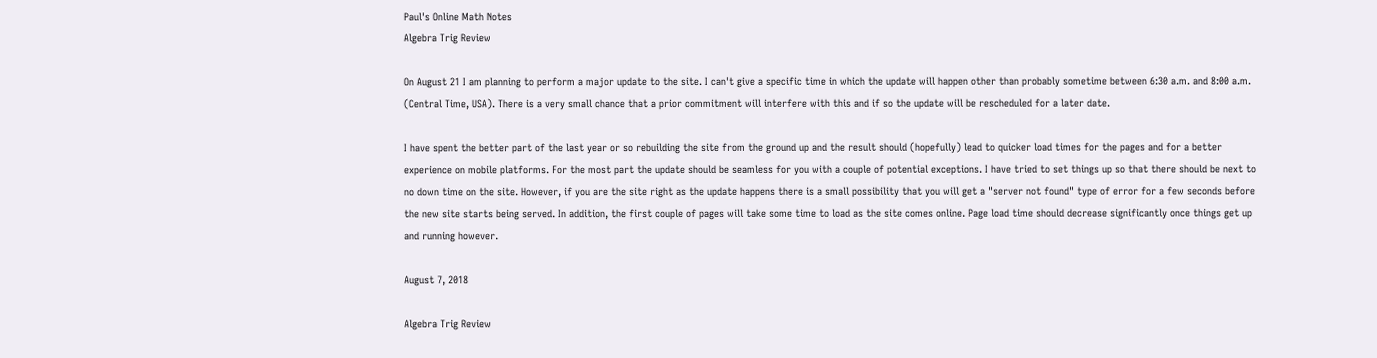Paul's Online Math Notes
Algebra Trig Review

On August 21 I am planning to perform a major update to the site. I can't give a specific time in which the update will happen other than probably sometime between 6:30 a.m. and 8:00 a.m. (Central Time, USA). There is a very small chance that a prior commitment will interfere with this and if so the update will be rescheduled for a later date.

I have spent the better part of the last year or so rebuilding the site from the ground up and the result should (hopefully) lead to quicker load times for the pages and for a better experience on mobile platforms. For the most part the update should be seamless for you with a couple of potential exceptions. I have tried to set things up so that there should be next to no down time on the site. However, if you are the site right as the update happens there is a small possibility that you will get a "server not found" type of error for a few seconds before the new site starts being served. In addition, the first couple of pages will take some time to load as the site comes online. Page load time should decrease significantly once things get up and running however.

August 7, 2018

Algebra Trig Review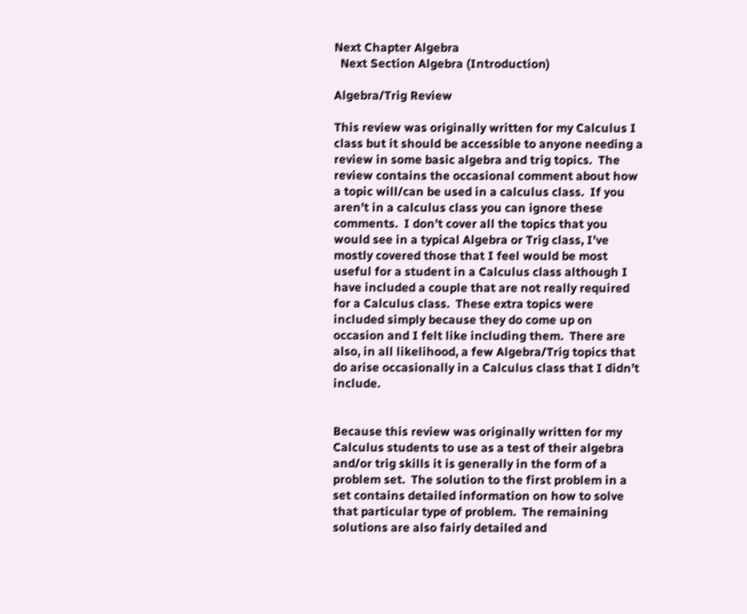Next Chapter Algebra
  Next Section Algebra (Introduction)

Algebra/Trig Review

This review was originally written for my Calculus I class but it should be accessible to anyone needing a review in some basic algebra and trig topics.  The review contains the occasional comment about how a topic will/can be used in a calculus class.  If you aren’t in a calculus class you can ignore these comments.  I don’t cover all the topics that you would see in a typical Algebra or Trig class, I’ve mostly covered those that I feel would be most useful for a student in a Calculus class although I have included a couple that are not really required for a Calculus class.  These extra topics were included simply because they do come up on occasion and I felt like including them.  There are also, in all likelihood, a few Algebra/Trig topics that do arise occasionally in a Calculus class that I didn’t include.


Because this review was originally written for my Calculus students to use as a test of their algebra and/or trig skills it is generally in the form of a problem set.  The solution to the first problem in a set contains detailed information on how to solve that particular type of problem.  The remaining solutions are also fairly detailed and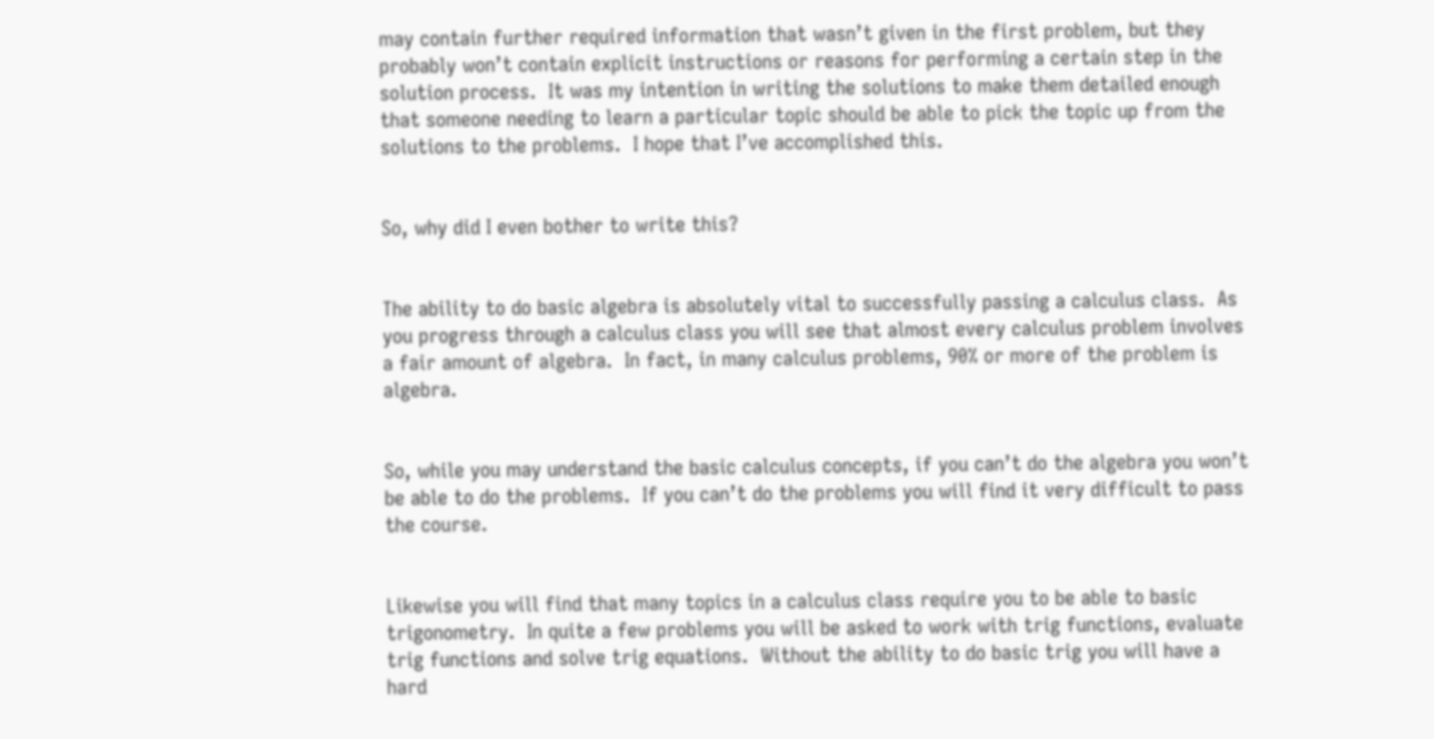may contain further required information that wasn’t given in the first problem, but they probably won’t contain explicit instructions or reasons for performing a certain step in the solution process.  It was my intention in writing the solutions to make them detailed enough that someone needing to learn a particular topic should be able to pick the topic up from the solutions to the problems.  I hope that I’ve accomplished this.


So, why did I even bother to write this?


The ability to do basic algebra is absolutely vital to successfully passing a calculus class.  As you progress through a calculus class you will see that almost every calculus problem involves a fair amount of algebra.  In fact, in many calculus problems, 90% or more of the problem is algebra.


So, while you may understand the basic calculus concepts, if you can’t do the algebra you won’t be able to do the problems.  If you can’t do the problems you will find it very difficult to pass the course.


Likewise you will find that many topics in a calculus class require you to be able to basic trigonometry.  In quite a few problems you will be asked to work with trig functions, evaluate trig functions and solve trig equations.  Without the ability to do basic trig you will have a hard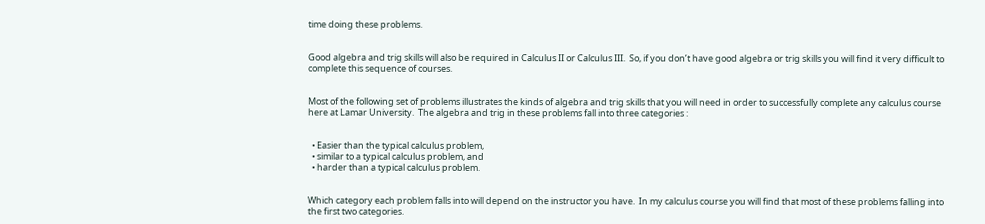time doing these problems.


Good algebra and trig skills will also be required in Calculus II or Calculus III.  So, if you don’t have good algebra or trig skills you will find it very difficult to complete this sequence of courses.


Most of the following set of problems illustrates the kinds of algebra and trig skills that you will need in order to successfully complete any calculus course here at Lamar University.  The algebra and trig in these problems fall into three categories :


  • Easier than the typical calculus problem,
  • similar to a typical calculus problem, and
  • harder than a typical calculus problem.


Which category each problem falls into will depend on the instructor you have.  In my calculus course you will find that most of these problems falling into the first two categories.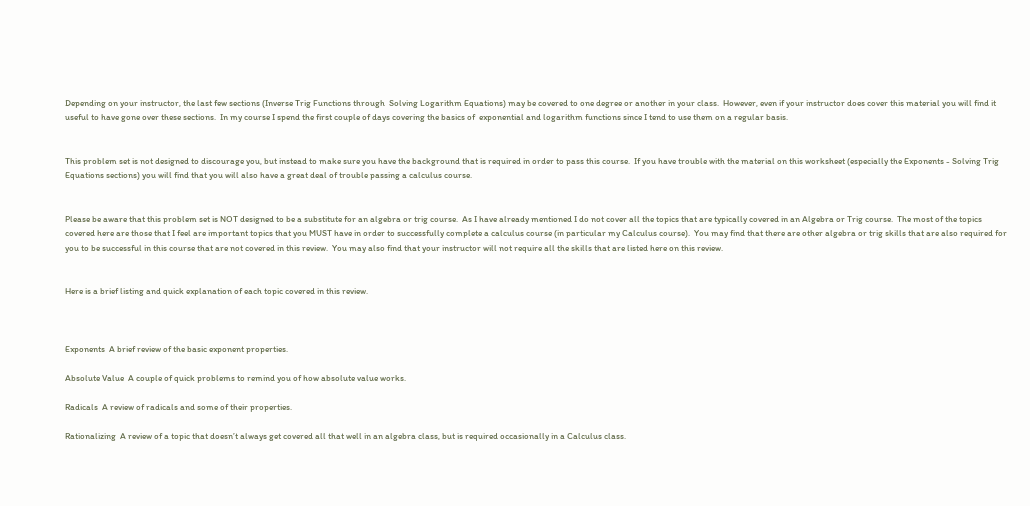Depending on your instructor, the last few sections (Inverse Trig Functions through  Solving Logarithm Equations) may be covered to one degree or another in your class.  However, even if your instructor does cover this material you will find it useful to have gone over these sections.  In my course I spend the first couple of days covering the basics of  exponential and logarithm functions since I tend to use them on a regular basis.


This problem set is not designed to discourage you, but instead to make sure you have the background that is required in order to pass this course.  If you have trouble with the material on this worksheet (especially the Exponents - Solving Trig Equations sections) you will find that you will also have a great deal of trouble passing a calculus course.


Please be aware that this problem set is NOT designed to be a substitute for an algebra or trig course.  As I have already mentioned I do not cover all the topics that are typically covered in an Algebra or Trig course.  The most of the topics covered here are those that I feel are important topics that you MUST have in order to successfully complete a calculus course (in particular my Calculus course).  You may find that there are other algebra or trig skills that are also required for you to be successful in this course that are not covered in this review.  You may also find that your instructor will not require all the skills that are listed here on this review.


Here is a brief listing and quick explanation of each topic covered in this review.



Exponents  A brief review of the basic exponent properties.

Absolute Value  A couple of quick problems to remind you of how absolute value works.

Radicals  A review of radicals and some of their properties.

Rationalizing  A review of a topic that doesn’t always get covered all that well in an algebra class, but is required occasionally in a Calculus class.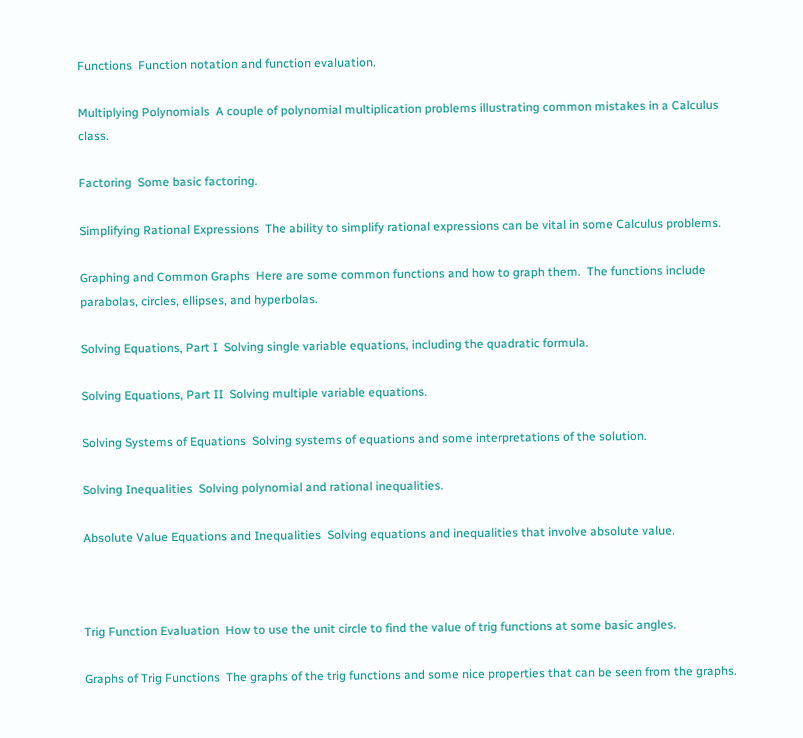Functions  Function notation and function evaluation.

Multiplying Polynomials  A couple of polynomial multiplication problems illustrating common mistakes in a Calculus class.

Factoring  Some basic factoring.

Simplifying Rational Expressions  The ability to simplify rational expressions can be vital in some Calculus problems.

Graphing and Common Graphs  Here are some common functions and how to graph them.  The functions include parabolas, circles, ellipses, and hyperbolas.

Solving Equations, Part I  Solving single variable equations, including the quadratic formula.

Solving Equations, Part II  Solving multiple variable equations.

Solving Systems of Equations  Solving systems of equations and some interpretations of the solution.

Solving Inequalities  Solving polynomial and rational inequalities.

Absolute Value Equations and Inequalities  Solving equations and inequalities that involve absolute value.



Trig Function Evaluation  How to use the unit circle to find the value of trig functions at some basic angles.

Graphs of Trig Functions  The graphs of the trig functions and some nice properties that can be seen from the graphs.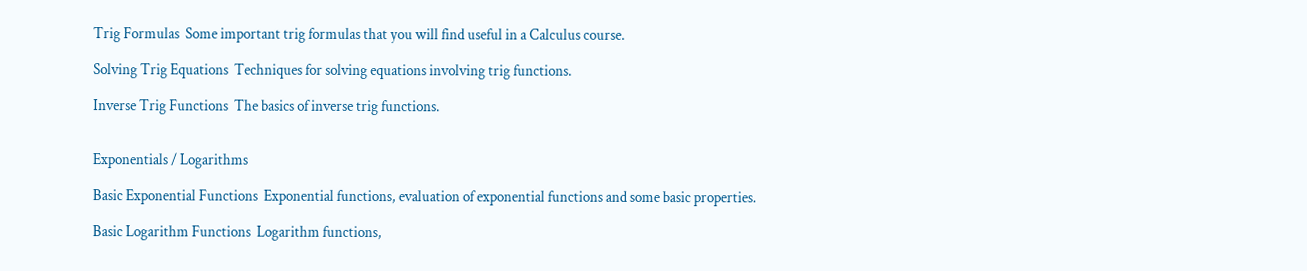Trig Formulas  Some important trig formulas that you will find useful in a Calculus course.

Solving Trig Equations  Techniques for solving equations involving trig functions.

Inverse Trig Functions  The basics of inverse trig functions.


Exponentials / Logarithms

Basic Exponential Functions  Exponential functions, evaluation of exponential functions and some basic properties.

Basic Logarithm Functions  Logarithm functions,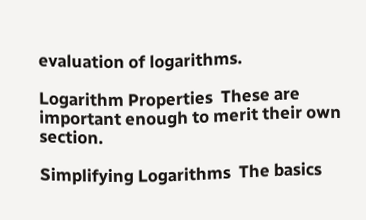evaluation of logarithms.

Logarithm Properties  These are important enough to merit their own section.

Simplifying Logarithms  The basics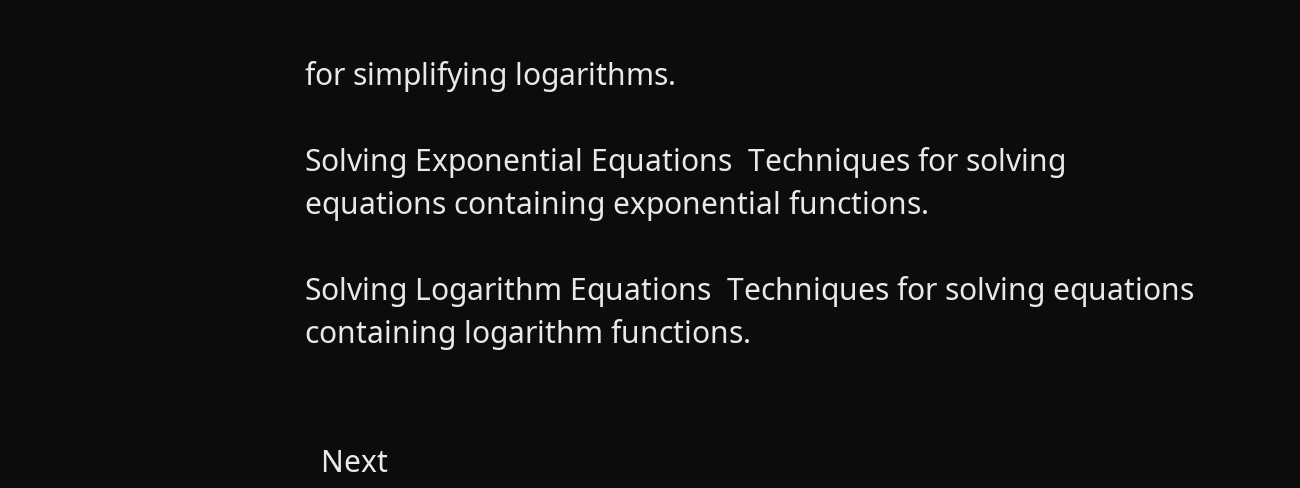for simplifying logarithms.

Solving Exponential Equations  Techniques for solving equations containing exponential functions.

Solving Logarithm Equations  Techniques for solving equations containing logarithm functions.


  Next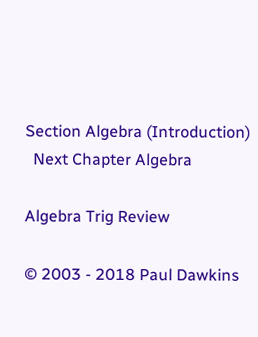Section Algebra (Introduction)
  Next Chapter Algebra

Algebra Trig Review

© 2003 - 2018 Paul Dawkins